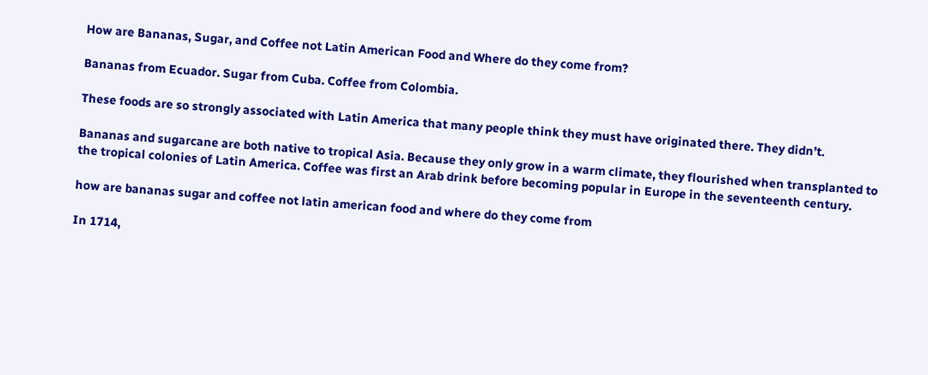How are Bananas, Sugar, and Coffee not Latin American Food and Where do they come from?

Bananas from Ecuador. Sugar from Cuba. Coffee from Colombia.

These foods are so strongly associated with Latin America that many people think they must have originated there. They didn’t.

Bananas and sugarcane are both native to tropical Asia. Because they only grow in a warm climate, they flourished when transplanted to the tropical colonies of Latin America. Coffee was first an Arab drink before becoming popular in Europe in the seventeenth century.

how are bananas sugar and coffee not latin american food and where do they come from

In 1714,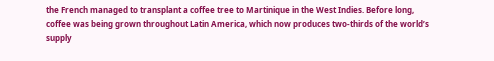the French managed to transplant a coffee tree to Martinique in the West Indies. Before long, coffee was being grown throughout Latin America, which now produces two-thirds of the world’s supply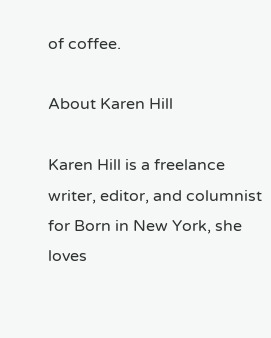of coffee.

About Karen Hill

Karen Hill is a freelance writer, editor, and columnist for Born in New York, she loves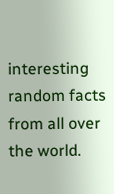interesting random facts from all over the world.